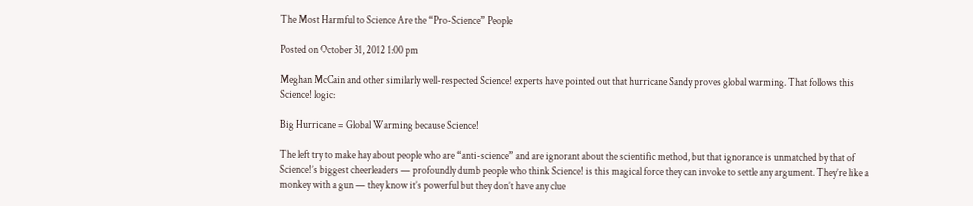The Most Harmful to Science Are the “Pro-Science” People

Posted on October 31, 2012 1:00 pm

Meghan McCain and other similarly well-respected Science! experts have pointed out that hurricane Sandy proves global warming. That follows this Science! logic:

Big Hurricane = Global Warming because Science!

The left try to make hay about people who are “anti-science” and are ignorant about the scientific method, but that ignorance is unmatched by that of Science!’s biggest cheerleaders — profoundly dumb people who think Science! is this magical force they can invoke to settle any argument. They’re like a monkey with a gun — they know it’s powerful but they don’t have any clue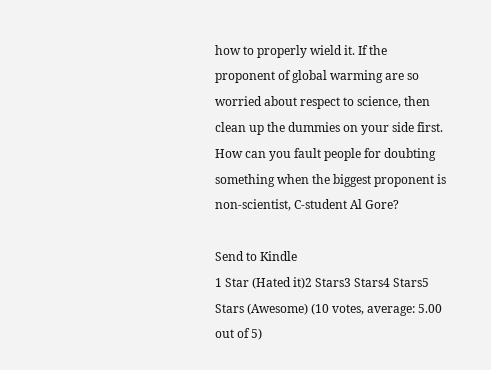how to properly wield it. If the proponent of global warming are so worried about respect to science, then clean up the dummies on your side first. How can you fault people for doubting something when the biggest proponent is non-scientist, C-student Al Gore?

Send to Kindle
1 Star (Hated it)2 Stars3 Stars4 Stars5 Stars (Awesome) (10 votes, average: 5.00 out of 5)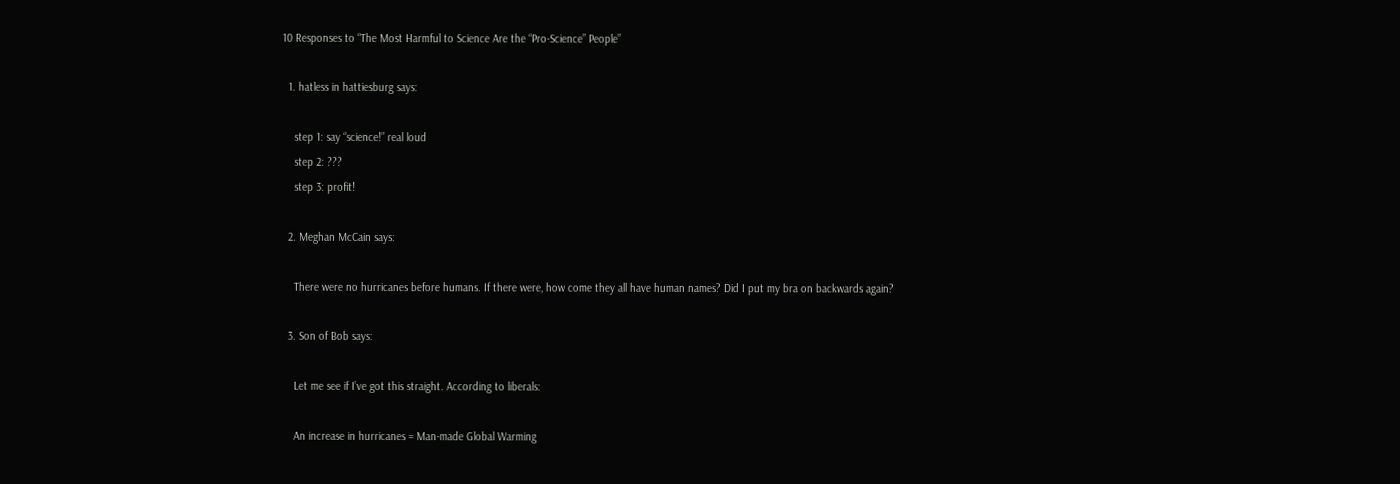10 Responses to “The Most Harmful to Science Are the “Pro-Science” People”

  1. hatless in hattiesburg says:

    step 1: say “science!” real loud
    step 2: ???
    step 3: profit!

  2. Meghan McCain says:

    There were no hurricanes before humans. If there were, how come they all have human names? Did I put my bra on backwards again?

  3. Son of Bob says:

    Let me see if I’ve got this straight. According to liberals:

    An increase in hurricanes = Man-made Global Warming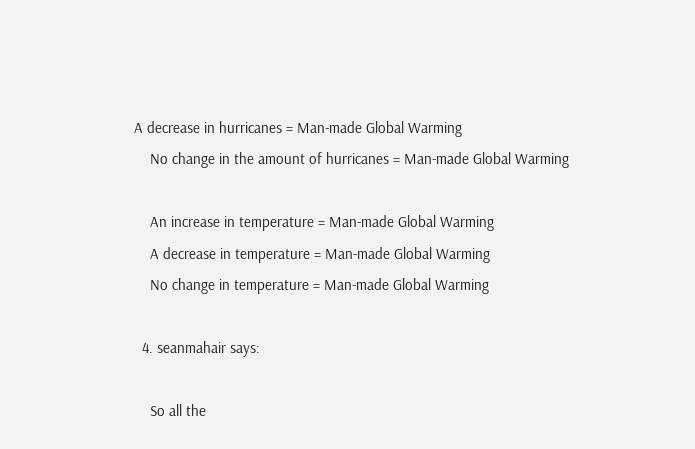A decrease in hurricanes = Man-made Global Warming
    No change in the amount of hurricanes = Man-made Global Warming

    An increase in temperature = Man-made Global Warming
    A decrease in temperature = Man-made Global Warming
    No change in temperature = Man-made Global Warming

  4. seanmahair says:

    So all the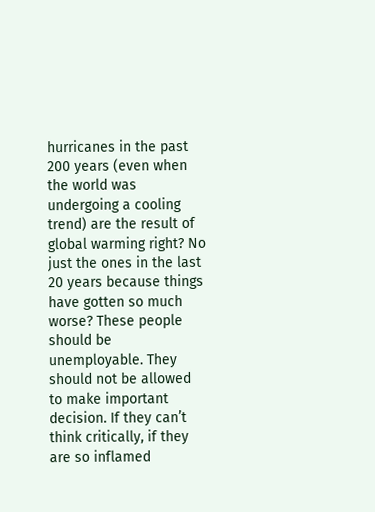hurricanes in the past 200 years (even when the world was undergoing a cooling trend) are the result of global warming right? No just the ones in the last 20 years because things have gotten so much worse? These people should be unemployable. They should not be allowed to make important decision. If they can’t think critically, if they are so inflamed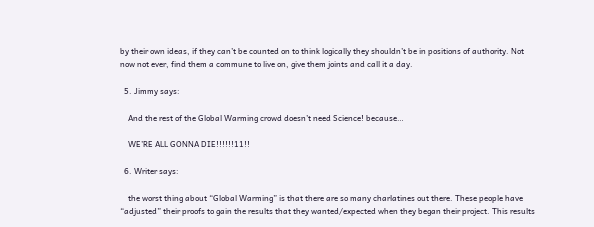by their own ideas, if they can’t be counted on to think logically they shouldn’t be in positions of authority. Not now not ever, find them a commune to live on, give them joints and call it a day.

  5. Jimmy says:

    And the rest of the Global Warming crowd doesn’t need Science! because…

    WE’RE ALL GONNA DIE!!!!!!11!!

  6. Writer says:

    the worst thing about “Global Warming” is that there are so many charlatines out there. These people have “adjusted” their proofs to gain the results that they wanted/expected when they began their project. This results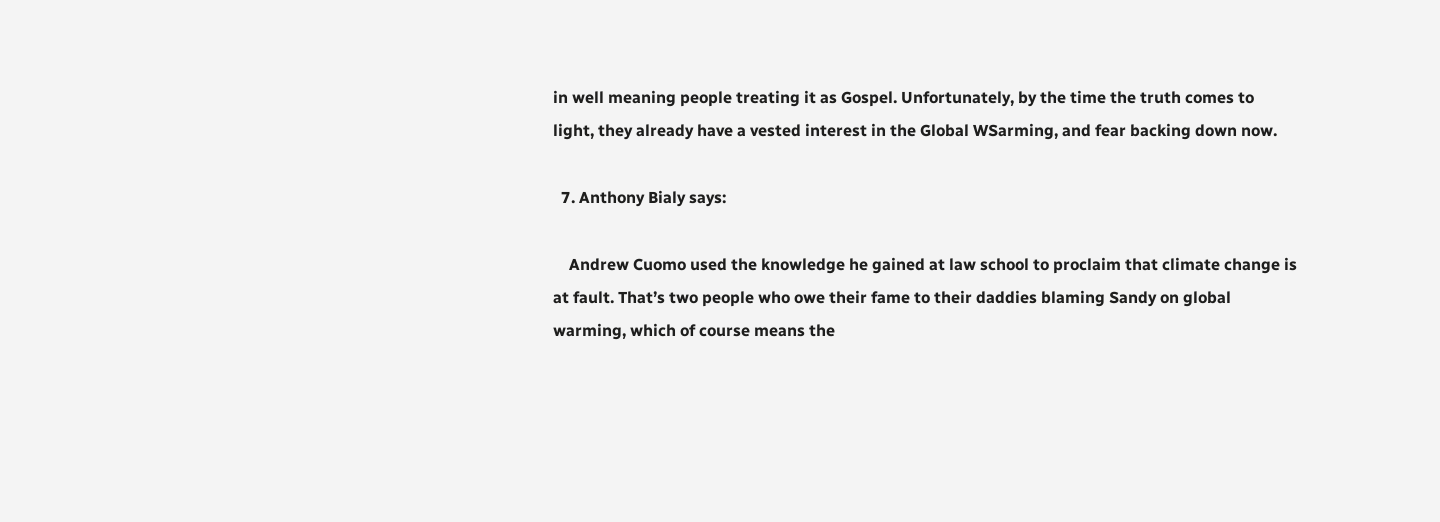in well meaning people treating it as Gospel. Unfortunately, by the time the truth comes to light, they already have a vested interest in the Global WSarming, and fear backing down now.

  7. Anthony Bialy says:

    Andrew Cuomo used the knowledge he gained at law school to proclaim that climate change is at fault. That’s two people who owe their fame to their daddies blaming Sandy on global warming, which of course means the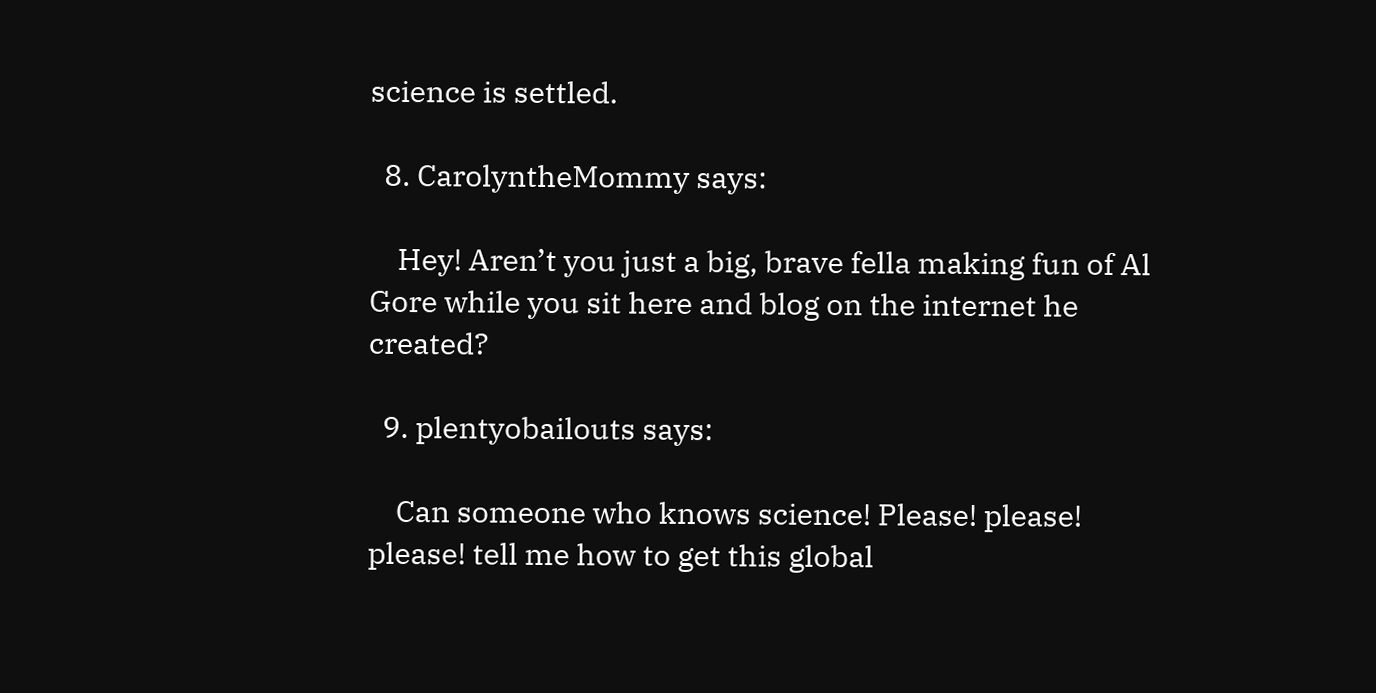science is settled.

  8. CarolyntheMommy says:

    Hey! Aren’t you just a big, brave fella making fun of Al Gore while you sit here and blog on the internet he created?

  9. plentyobailouts says:

    Can someone who knows science! Please! please! please! tell me how to get this global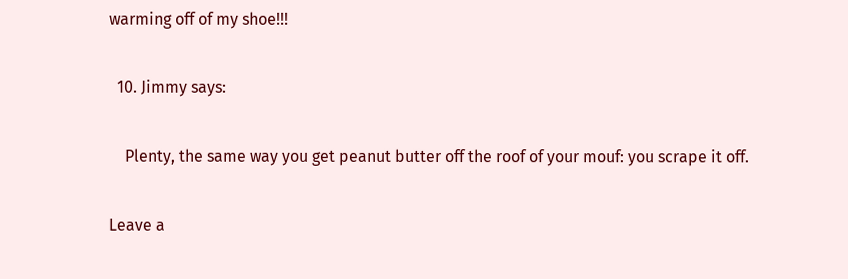warming off of my shoe!!!

  10. Jimmy says:

    Plenty, the same way you get peanut butter off the roof of your mouf: you scrape it off.

Leave a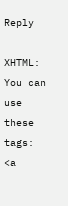Reply

XHTML: You can use these tags: <a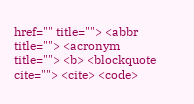href="" title=""> <abbr title=""> <acronym title=""> <b> <blockquote cite=""> <cite> <code>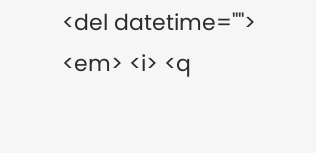<del datetime=""> <em> <i> <q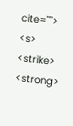cite=""> <s> <strike> <strong>